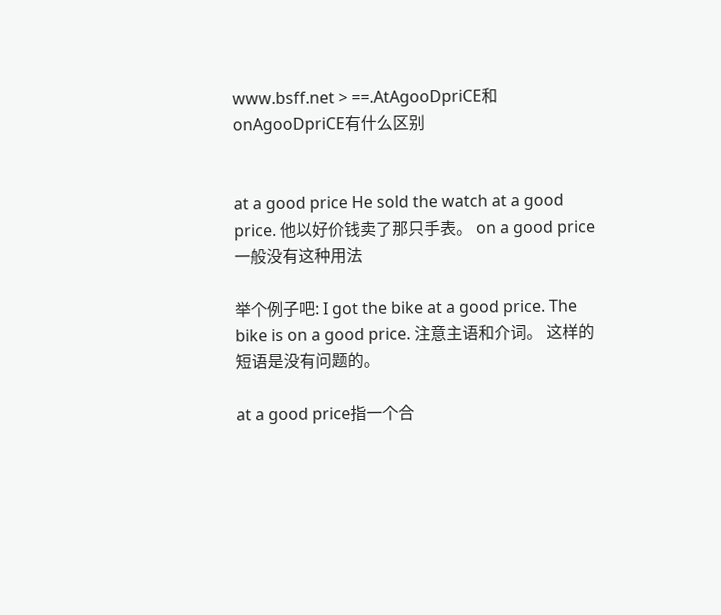www.bsff.net > ==.AtAgooDpriCE和onAgooDpriCE有什么区别


at a good price He sold the watch at a good price. 他以好价钱卖了那只手表。 on a good price 一般没有这种用法

举个例子吧: I got the bike at a good price. The bike is on a good price. 注意主语和介词。 这样的短语是没有问题的。

at a good price指一个合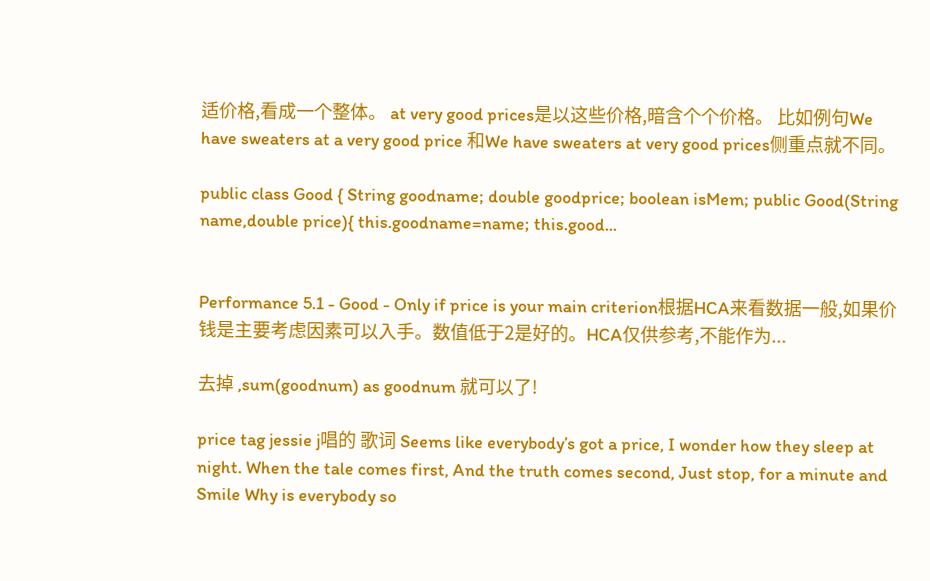适价格,看成一个整体。 at very good prices是以这些价格,暗含个个价格。 比如例句We have sweaters at a very good price 和We have sweaters at very good prices侧重点就不同。

public class Good { String goodname; double goodprice; boolean isMem; public Good(String name,double price){ this.goodname=name; this.good...


Performance 5.1 - Good - Only if price is your main criterion根据HCA来看数据一般,如果价钱是主要考虑因素可以入手。数值低于2是好的。HCA仅供参考,不能作为...

去掉 ,sum(goodnum) as goodnum 就可以了!

price tag jessie j唱的 歌词 Seems like everybody’s got a price, I wonder how they sleep at night. When the tale comes first, And the truth comes second, Just stop, for a minute and Smile Why is everybody so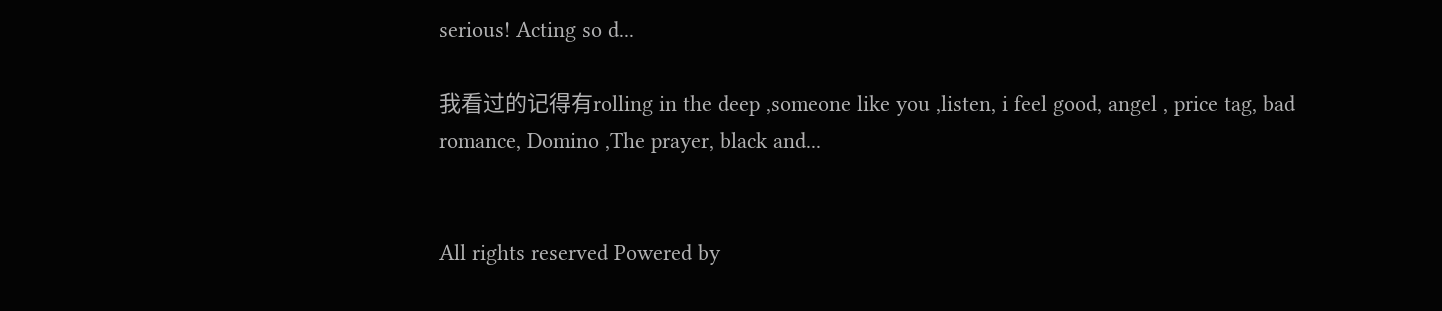serious! Acting so d...

我看过的记得有rolling in the deep ,someone like you ,listen, i feel good, angel , price tag, bad romance, Domino ,The prayer, black and...


All rights reserved Powered by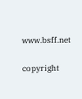www.bsff.net

copyright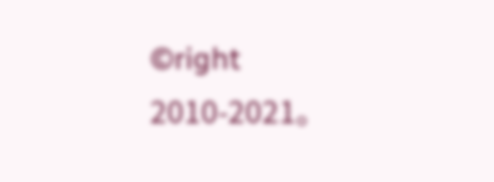©right 2010-2021。